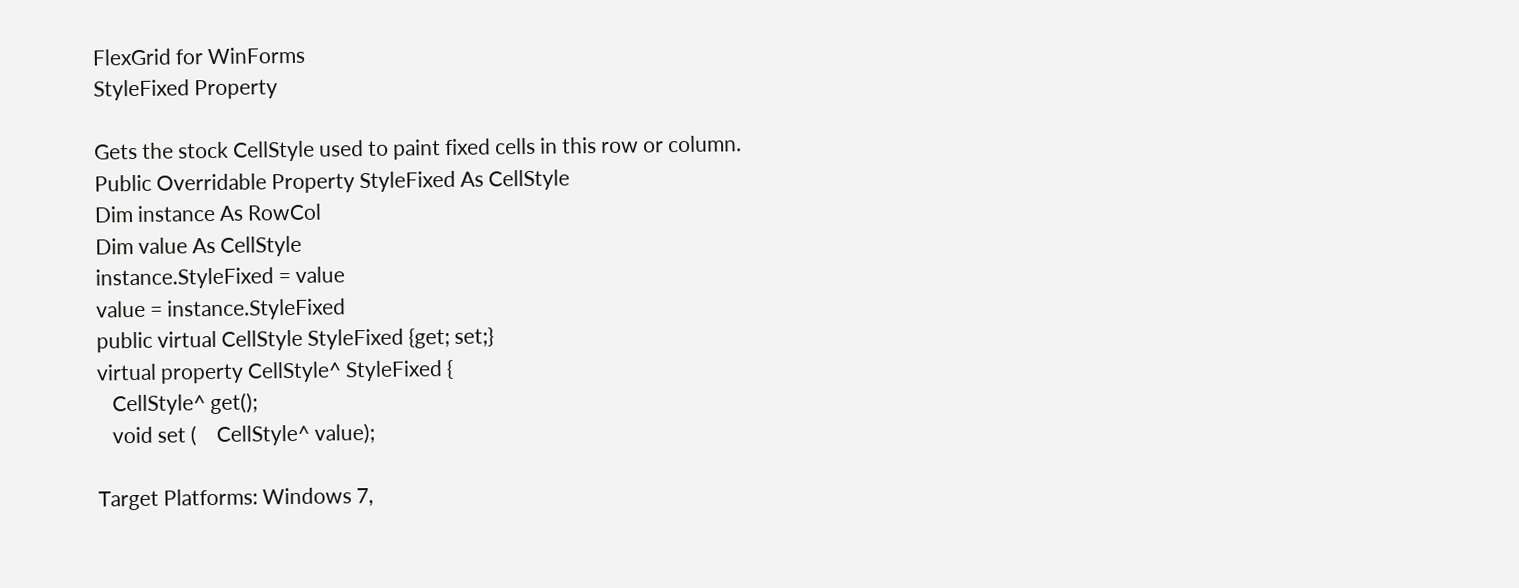FlexGrid for WinForms
StyleFixed Property

Gets the stock CellStyle used to paint fixed cells in this row or column.
Public Overridable Property StyleFixed As CellStyle
Dim instance As RowCol
Dim value As CellStyle
instance.StyleFixed = value
value = instance.StyleFixed
public virtual CellStyle StyleFixed {get; set;}
virtual property CellStyle^ StyleFixed {
   CellStyle^ get();
   void set (    CellStyle^ value);

Target Platforms: Windows 7,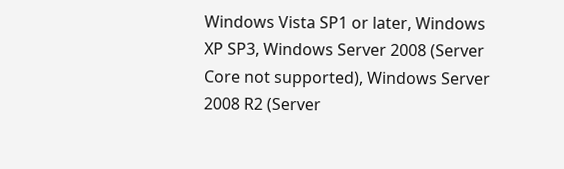Windows Vista SP1 or later, Windows XP SP3, Windows Server 2008 (Server Core not supported), Windows Server 2008 R2 (Server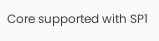Core supported with SP1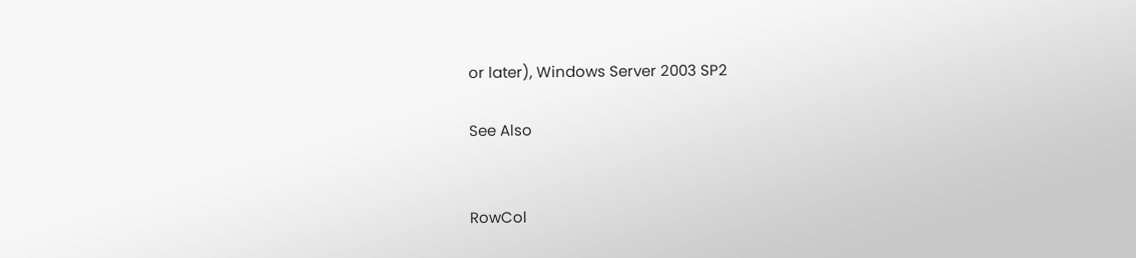or later), Windows Server 2003 SP2

See Also


RowCol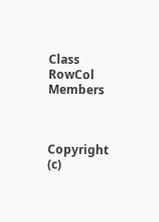Class
RowCol Members



Copyright (c)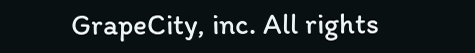GrapeCity, inc. All rights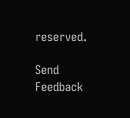reserved.

Send Feedback